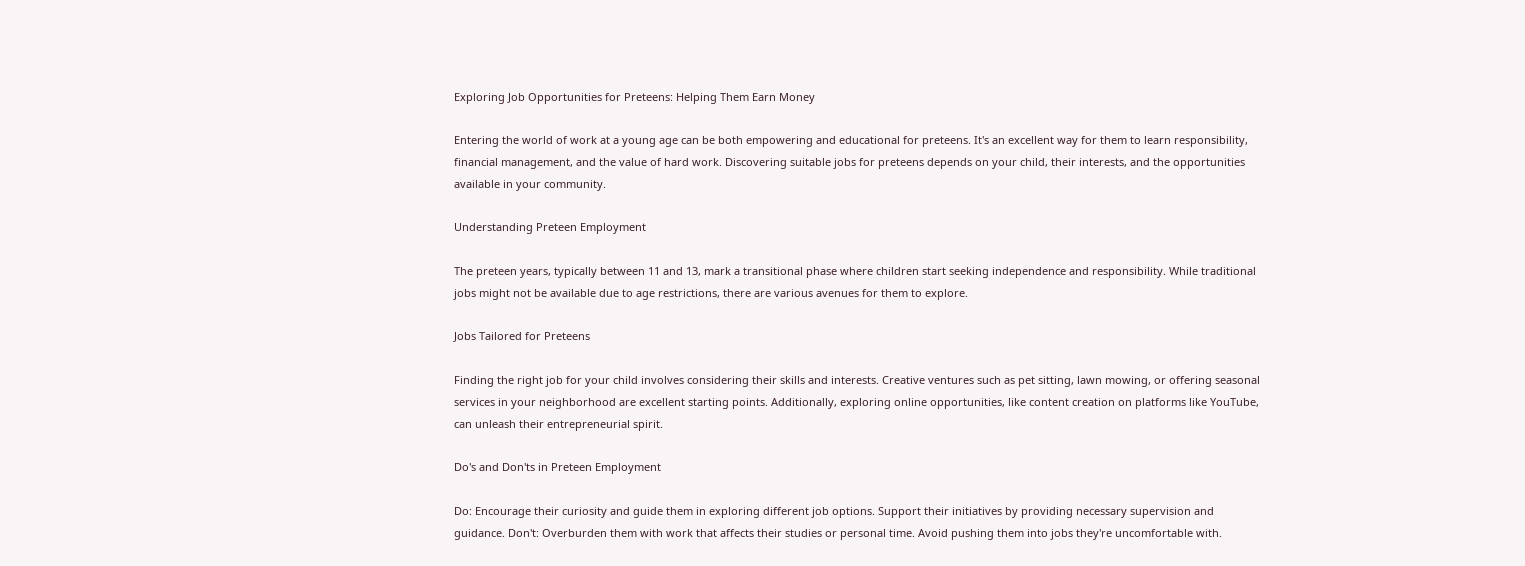Exploring Job Opportunities for Preteens: Helping Them Earn Money

Entering the world of work at a young age can be both empowering and educational for preteens. It's an excellent way for them to learn responsibility, financial management, and the value of hard work. Discovering suitable jobs for preteens depends on your child, their interests, and the opportunities available in your community.

Understanding Preteen Employment

The preteen years, typically between 11 and 13, mark a transitional phase where children start seeking independence and responsibility. While traditional jobs might not be available due to age restrictions, there are various avenues for them to explore.

Jobs Tailored for Preteens

Finding the right job for your child involves considering their skills and interests. Creative ventures such as pet sitting, lawn mowing, or offering seasonal services in your neighborhood are excellent starting points. Additionally, exploring online opportunities, like content creation on platforms like YouTube, can unleash their entrepreneurial spirit.

Do's and Don'ts in Preteen Employment

Do: Encourage their curiosity and guide them in exploring different job options. Support their initiatives by providing necessary supervision and guidance. Don't: Overburden them with work that affects their studies or personal time. Avoid pushing them into jobs they're uncomfortable with.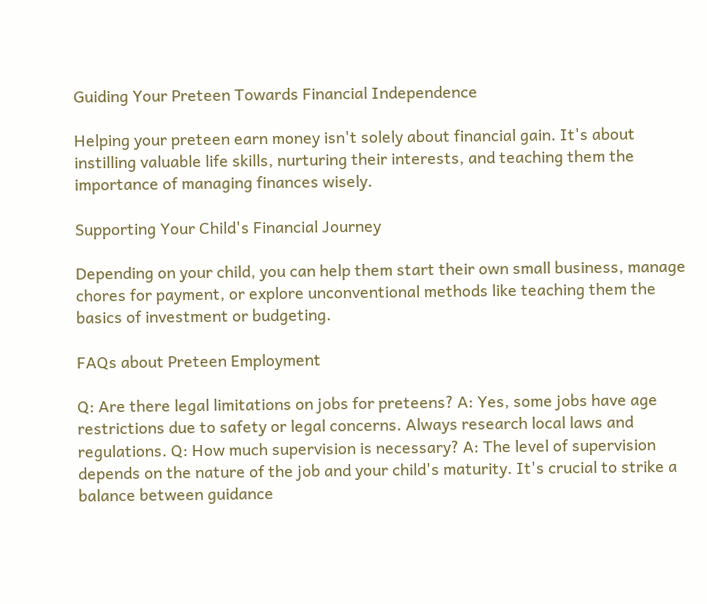Guiding Your Preteen Towards Financial Independence

Helping your preteen earn money isn't solely about financial gain. It's about instilling valuable life skills, nurturing their interests, and teaching them the importance of managing finances wisely.

Supporting Your Child's Financial Journey

Depending on your child, you can help them start their own small business, manage chores for payment, or explore unconventional methods like teaching them the basics of investment or budgeting.

FAQs about Preteen Employment

Q: Are there legal limitations on jobs for preteens? A: Yes, some jobs have age restrictions due to safety or legal concerns. Always research local laws and regulations. Q: How much supervision is necessary? A: The level of supervision depends on the nature of the job and your child's maturity. It's crucial to strike a balance between guidance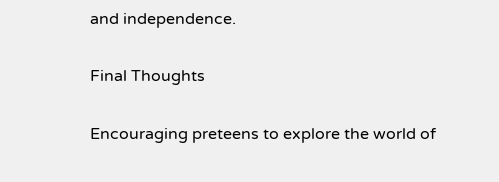and independence.

Final Thoughts

Encouraging preteens to explore the world of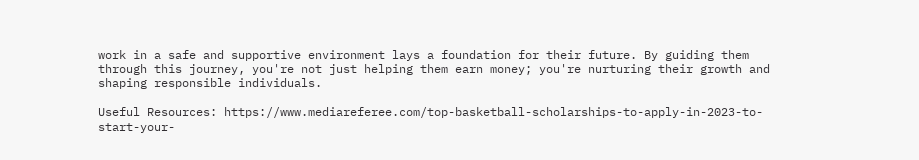work in a safe and supportive environment lays a foundation for their future. By guiding them through this journey, you're not just helping them earn money; you're nurturing their growth and shaping responsible individuals.

Useful Resources: https://www.mediareferee.com/top-basketball-scholarships-to-apply-in-2023-to-start-your-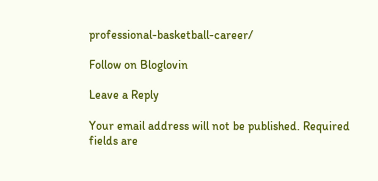professional-basketball-career/

Follow on Bloglovin

Leave a Reply

Your email address will not be published. Required fields are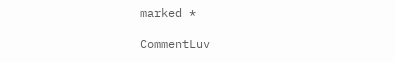marked *

CommentLuv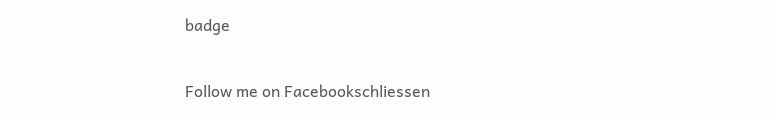badge

Follow me on Facebookschliessen